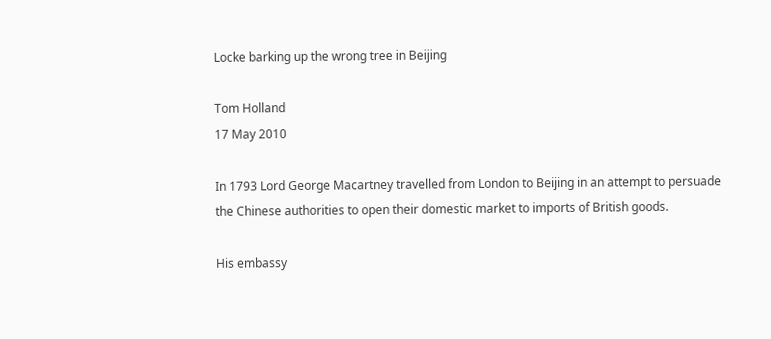Locke barking up the wrong tree in Beijing

Tom Holland
17 May 2010

In 1793 Lord George Macartney travelled from London to Beijing in an attempt to persuade the Chinese authorities to open their domestic market to imports of British goods.

His embassy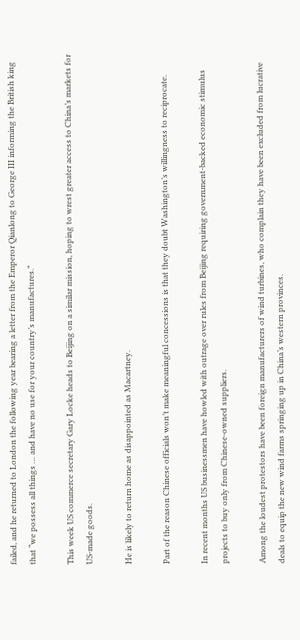failed, and he returned to London the following year bearing a letter from the Emperor Qianlong to George III informing the British king that “we possess all things … and have no use for your country’s manufactures.”

This week US commerce secretary Gary Locke heads to Beijing on a similar mission, hoping to wrest greater access to China’s markets for US-made goods.

He is likely to return home as disappointed as Macartney.

Part of the reason Chinese officials won’t make meaningful concessions is that they doubt Washington’s willingness to reciprocate.

In recent months US businessmen have howled with outrage over rules from Beijing requiring government-backed economic stimulus projects to buy only from Chinese-owned suppliers.

Among the loudest protestors have been foreign manufacturers of wind turbines, who complain they have been excluded from lucrative deals to equip the new wind farms springing up in China’s western provinces.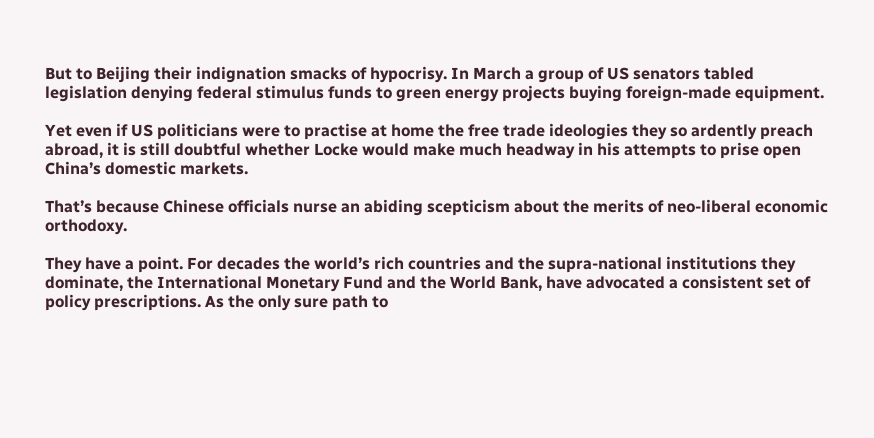But to Beijing their indignation smacks of hypocrisy. In March a group of US senators tabled legislation denying federal stimulus funds to green energy projects buying foreign-made equipment.

Yet even if US politicians were to practise at home the free trade ideologies they so ardently preach abroad, it is still doubtful whether Locke would make much headway in his attempts to prise open China’s domestic markets.

That’s because Chinese officials nurse an abiding scepticism about the merits of neo-liberal economic orthodoxy.

They have a point. For decades the world’s rich countries and the supra-national institutions they dominate, the International Monetary Fund and the World Bank, have advocated a consistent set of policy prescriptions. As the only sure path to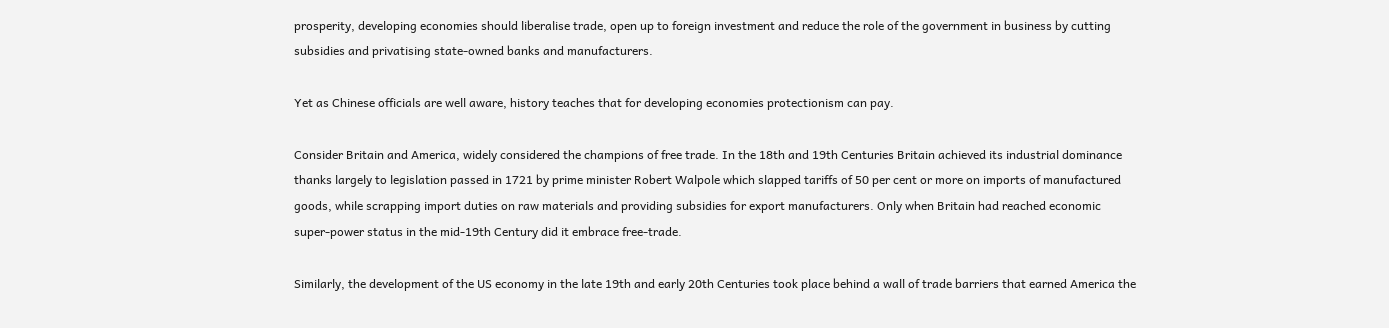prosperity, developing economies should liberalise trade, open up to foreign investment and reduce the role of the government in business by cutting subsidies and privatising state-owned banks and manufacturers.

Yet as Chinese officials are well aware, history teaches that for developing economies protectionism can pay.

Consider Britain and America, widely considered the champions of free trade. In the 18th and 19th Centuries Britain achieved its industrial dominance thanks largely to legislation passed in 1721 by prime minister Robert Walpole which slapped tariffs of 50 per cent or more on imports of manufactured goods, while scrapping import duties on raw materials and providing subsidies for export manufacturers. Only when Britain had reached economic super-power status in the mid-19th Century did it embrace free-trade.

Similarly, the development of the US economy in the late 19th and early 20th Centuries took place behind a wall of trade barriers that earned America the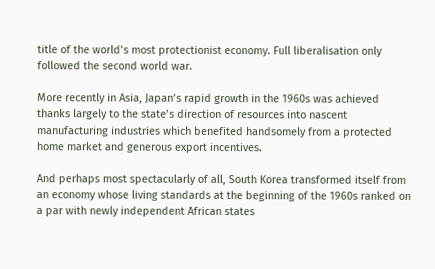title of the world’s most protectionist economy. Full liberalisation only followed the second world war.

More recently in Asia, Japan’s rapid growth in the 1960s was achieved thanks largely to the state’s direction of resources into nascent manufacturing industries which benefited handsomely from a protected home market and generous export incentives.

And perhaps most spectacularly of all, South Korea transformed itself from an economy whose living standards at the beginning of the 1960s ranked on a par with newly independent African states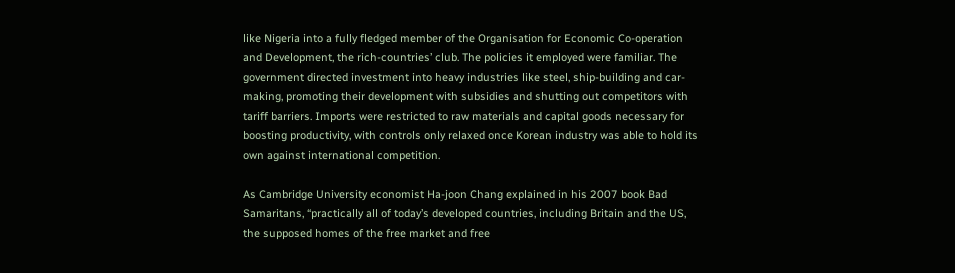like Nigeria into a fully fledged member of the Organisation for Economic Co-operation and Development, the rich-countries’ club. The policies it employed were familiar. The government directed investment into heavy industries like steel, ship-building and car-making, promoting their development with subsidies and shutting out competitors with tariff barriers. Imports were restricted to raw materials and capital goods necessary for boosting productivity, with controls only relaxed once Korean industry was able to hold its own against international competition.

As Cambridge University economist Ha-joon Chang explained in his 2007 book Bad Samaritans, “practically all of today’s developed countries, including Britain and the US, the supposed homes of the free market and free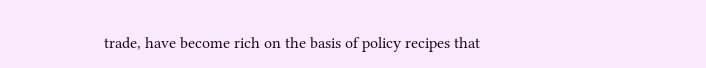trade, have become rich on the basis of policy recipes that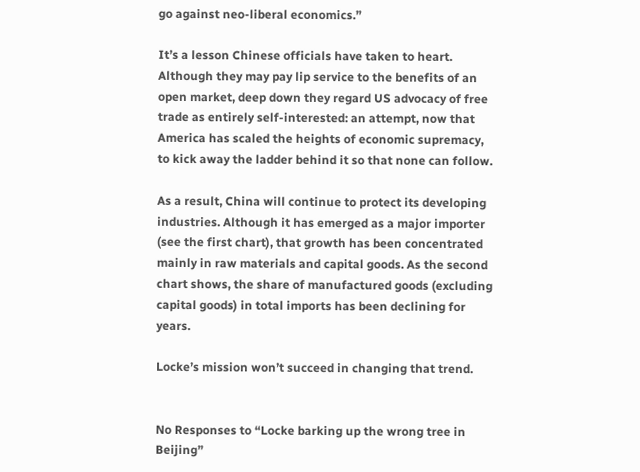go against neo-liberal economics.”

It’s a lesson Chinese officials have taken to heart. Although they may pay lip service to the benefits of an open market, deep down they regard US advocacy of free trade as entirely self-interested: an attempt, now that America has scaled the heights of economic supremacy, to kick away the ladder behind it so that none can follow.

As a result, China will continue to protect its developing industries. Although it has emerged as a major importer (see the first chart), that growth has been concentrated mainly in raw materials and capital goods. As the second chart shows, the share of manufactured goods (excluding capital goods) in total imports has been declining for years.

Locke’s mission won’t succeed in changing that trend.


No Responses to “Locke barking up the wrong tree in Beijing”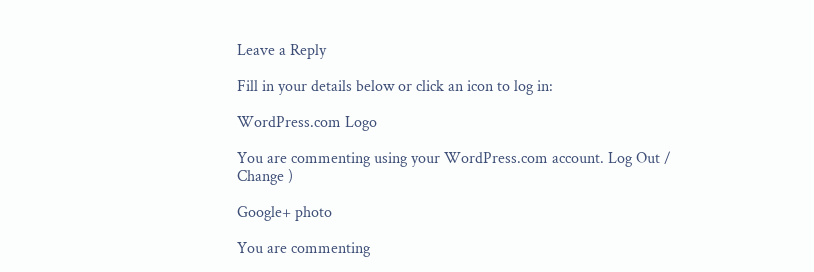Leave a Reply

Fill in your details below or click an icon to log in:

WordPress.com Logo

You are commenting using your WordPress.com account. Log Out /  Change )

Google+ photo

You are commenting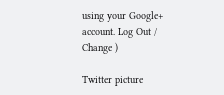using your Google+ account. Log Out /  Change )

Twitter picture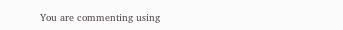You are commenting using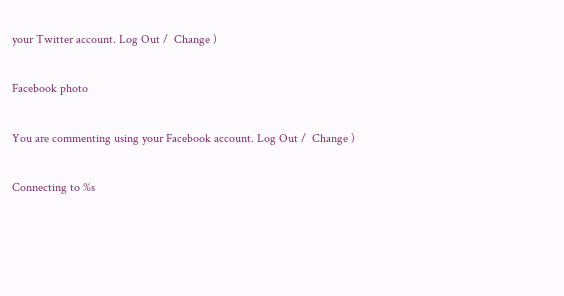your Twitter account. Log Out /  Change )

Facebook photo

You are commenting using your Facebook account. Log Out /  Change )

Connecting to %s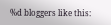%d bloggers like this: